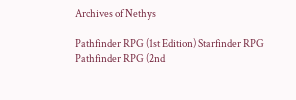Archives of Nethys

Pathfinder RPG (1st Edition) Starfinder RPG Pathfinder RPG (2nd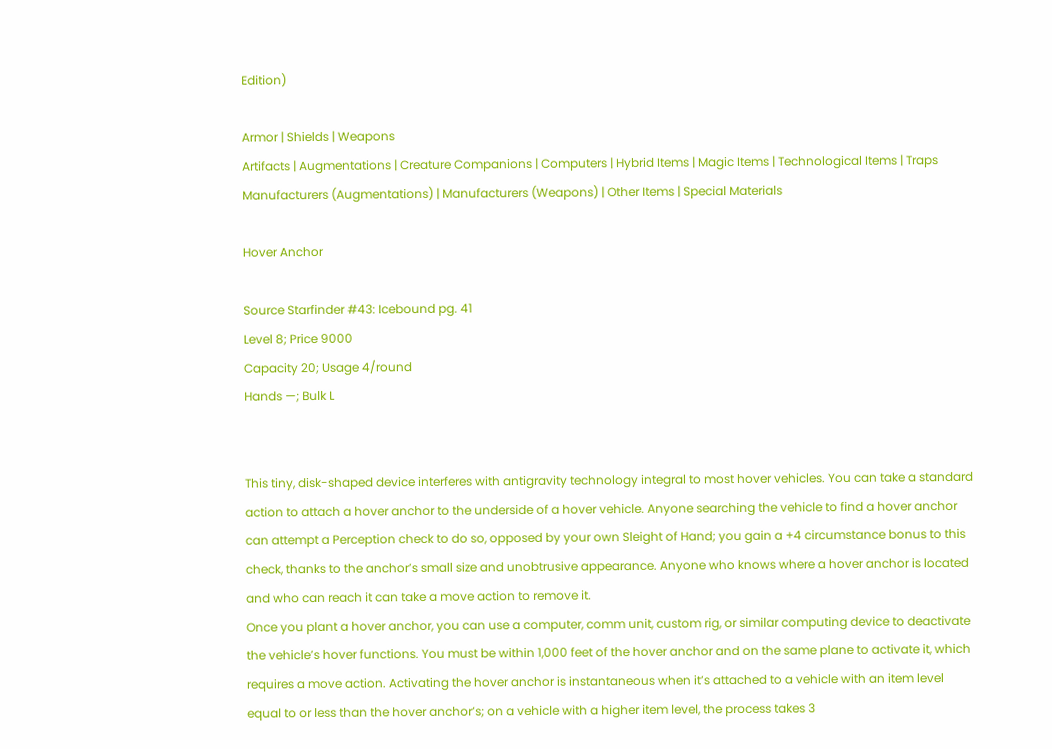Edition)

Armor | Shields | Weapons
Artifacts | Augmentations | Creature Companions | Computers | Hybrid Items | Magic Items | Technological Items | Traps
Manufacturers (Augmentations) | Manufacturers (Weapons) | Other Items | Special Materials

Hover Anchor

Source Starfinder #43: Icebound pg. 41
Level 8; Price 9000
Capacity 20; Usage 4/round
Hands —; Bulk L


This tiny, disk-shaped device interferes with antigravity technology integral to most hover vehicles. You can take a standard action to attach a hover anchor to the underside of a hover vehicle. Anyone searching the vehicle to find a hover anchor can attempt a Perception check to do so, opposed by your own Sleight of Hand; you gain a +4 circumstance bonus to this check, thanks to the anchor’s small size and unobtrusive appearance. Anyone who knows where a hover anchor is located and who can reach it can take a move action to remove it.
Once you plant a hover anchor, you can use a computer, comm unit, custom rig, or similar computing device to deactivate the vehicle’s hover functions. You must be within 1,000 feet of the hover anchor and on the same plane to activate it, which requires a move action. Activating the hover anchor is instantaneous when it’s attached to a vehicle with an item level equal to or less than the hover anchor’s; on a vehicle with a higher item level, the process takes 3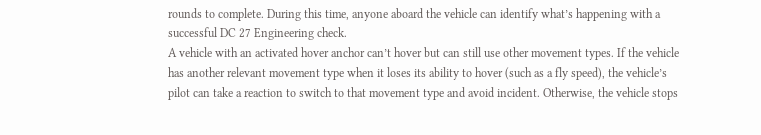rounds to complete. During this time, anyone aboard the vehicle can identify what’s happening with a successful DC 27 Engineering check.
A vehicle with an activated hover anchor can’t hover but can still use other movement types. If the vehicle has another relevant movement type when it loses its ability to hover (such as a fly speed), the vehicle’s pilot can take a reaction to switch to that movement type and avoid incident. Otherwise, the vehicle stops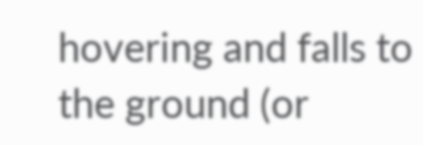hovering and falls to the ground (or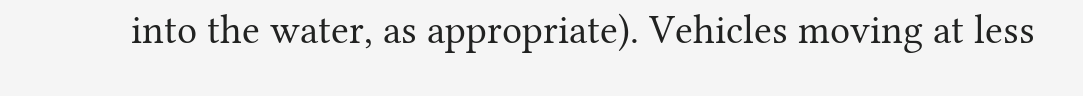into the water, as appropriate). Vehicles moving at less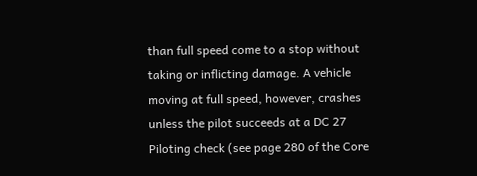than full speed come to a stop without taking or inflicting damage. A vehicle moving at full speed, however, crashes unless the pilot succeeds at a DC 27 Piloting check (see page 280 of the Core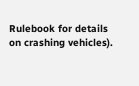Rulebook for details on crashing vehicles).